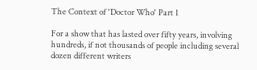The Context of 'Doctor Who' Part 1

For a show that has lasted over fifty years, involving hundreds, if not thousands of people including several dozen different writers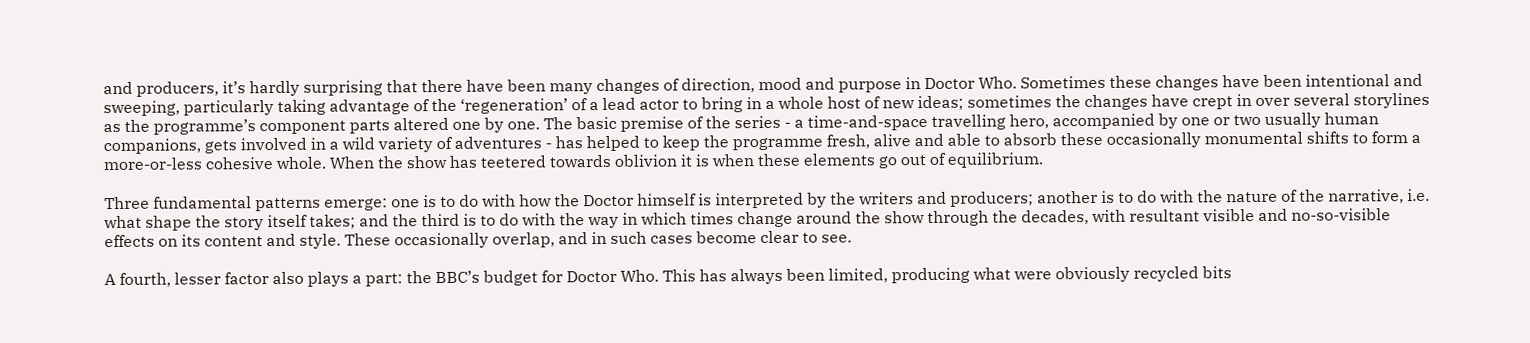and producers, it’s hardly surprising that there have been many changes of direction, mood and purpose in Doctor Who. Sometimes these changes have been intentional and sweeping, particularly taking advantage of the ‘regeneration’ of a lead actor to bring in a whole host of new ideas; sometimes the changes have crept in over several storylines as the programme’s component parts altered one by one. The basic premise of the series - a time-and-space travelling hero, accompanied by one or two usually human companions, gets involved in a wild variety of adventures - has helped to keep the programme fresh, alive and able to absorb these occasionally monumental shifts to form a more-or-less cohesive whole. When the show has teetered towards oblivion it is when these elements go out of equilibrium.

Three fundamental patterns emerge: one is to do with how the Doctor himself is interpreted by the writers and producers; another is to do with the nature of the narrative, i.e. what shape the story itself takes; and the third is to do with the way in which times change around the show through the decades, with resultant visible and no-so-visible effects on its content and style. These occasionally overlap, and in such cases become clear to see.

A fourth, lesser factor also plays a part: the BBC’s budget for Doctor Who. This has always been limited, producing what were obviously recycled bits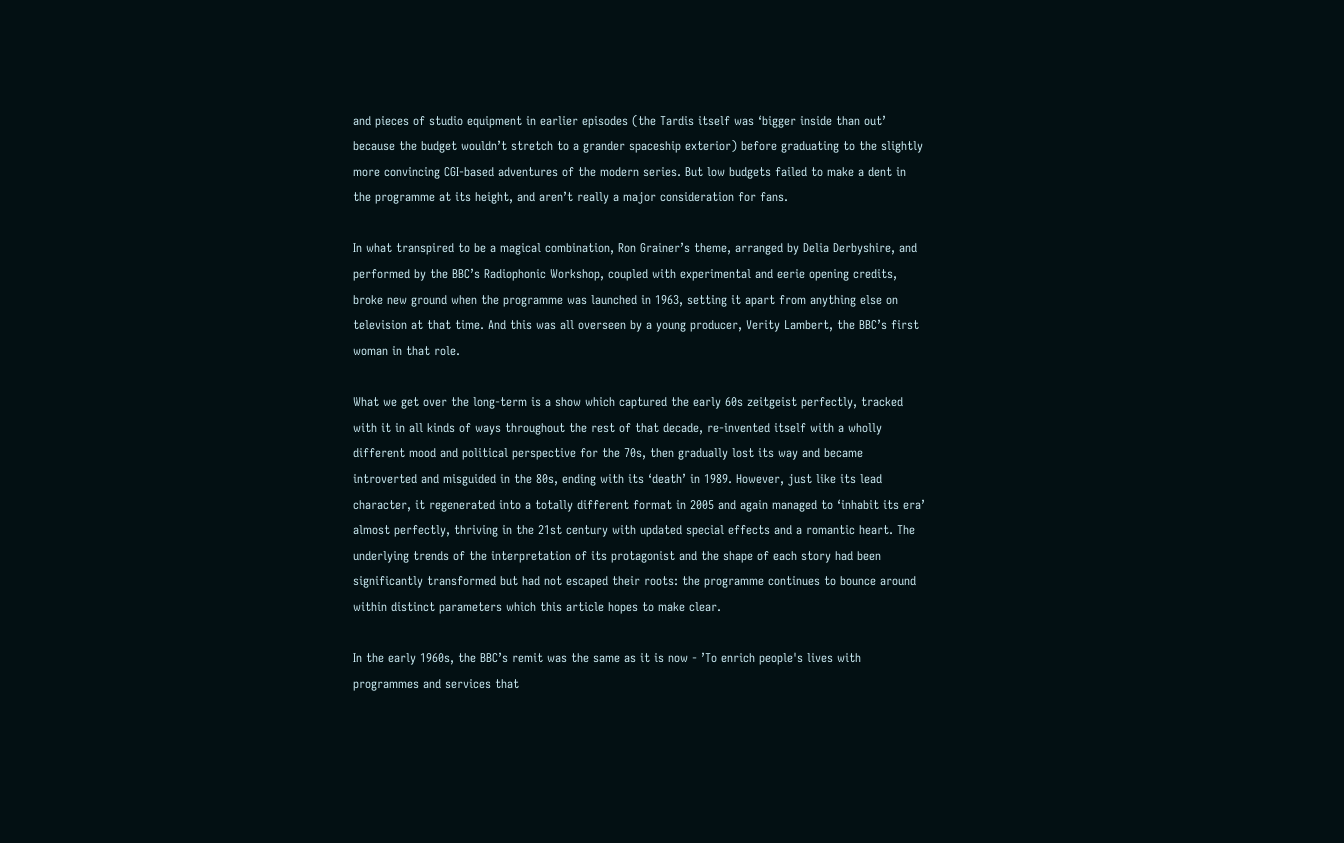and pieces of studio equipment in earlier episodes (the Tardis itself was ‘bigger inside than out’ because the budget wouldn’t stretch to a grander spaceship exterior) before graduating to the slightly more convincing CGI-based adventures of the modern series. But low budgets failed to make a dent in the programme at its height, and aren’t really a major consideration for fans.

In what transpired to be a magical combination, Ron Grainer’s theme, arranged by Delia Derbyshire, and performed by the BBC’s Radiophonic Workshop, coupled with experimental and eerie opening credits, broke new ground when the programme was launched in 1963, setting it apart from anything else on television at that time. And this was all overseen by a young producer, Verity Lambert, the BBC’s first woman in that role.

What we get over the long-term is a show which captured the early 60s zeitgeist perfectly, tracked with it in all kinds of ways throughout the rest of that decade, re-invented itself with a wholly different mood and political perspective for the 70s, then gradually lost its way and became introverted and misguided in the 80s, ending with its ‘death’ in 1989. However, just like its lead character, it regenerated into a totally different format in 2005 and again managed to ‘inhabit its era’ almost perfectly, thriving in the 21st century with updated special effects and a romantic heart. The underlying trends of the interpretation of its protagonist and the shape of each story had been significantly transformed but had not escaped their roots: the programme continues to bounce around within distinct parameters which this article hopes to make clear.

In the early 1960s, the BBC’s remit was the same as it is now - ’To enrich people's lives with programmes and services that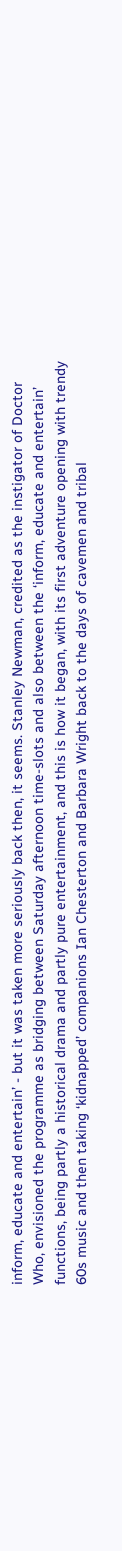inform, educate and entertain’ - but it was taken more seriously back then, it seems. Stanley Newman, credited as the instigator of Doctor Who, envisioned the programme as bridging between Saturday afternoon time-slots and also between the ‘inform, educate and entertain’ functions, being partly a historical drama and partly pure entertainment, and this is how it began, with its first adventure opening with trendy 60s music and then taking ‘kidnapped’ companions Ian Chesterton and Barbara Wright back to the days of cavemen and tribal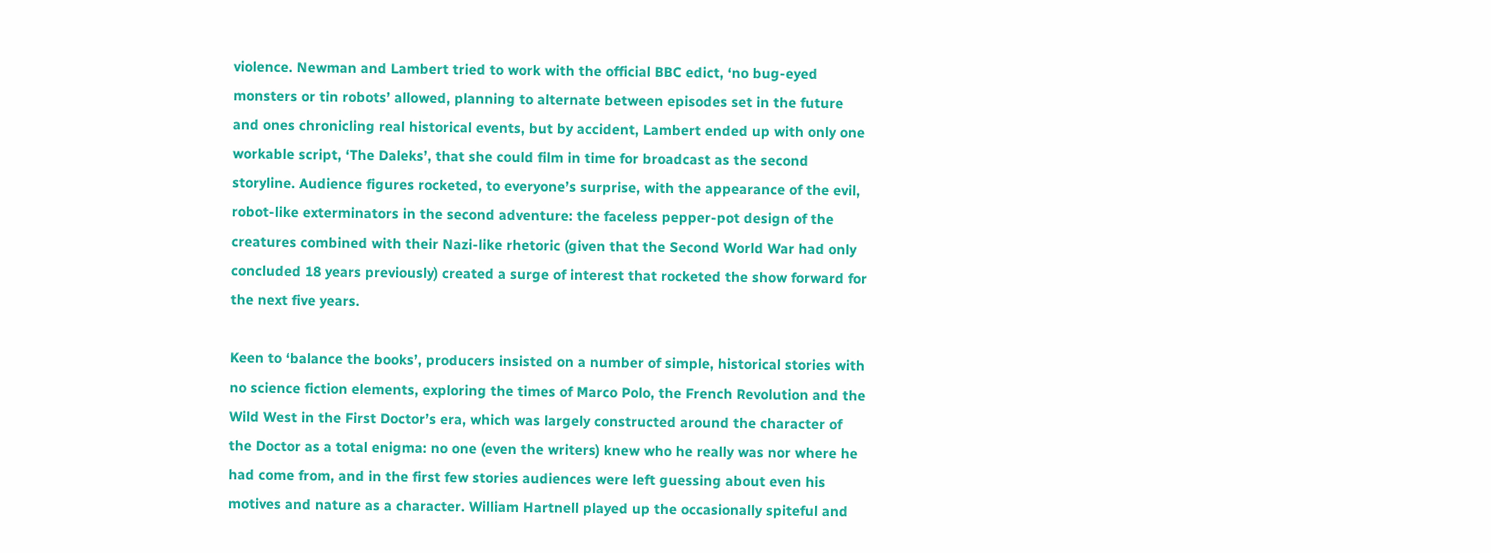violence. Newman and Lambert tried to work with the official BBC edict, ‘no bug-eyed monsters or tin robots’ allowed, planning to alternate between episodes set in the future and ones chronicling real historical events, but by accident, Lambert ended up with only one workable script, ‘The Daleks’, that she could film in time for broadcast as the second storyline. Audience figures rocketed, to everyone’s surprise, with the appearance of the evil, robot-like exterminators in the second adventure: the faceless pepper-pot design of the creatures combined with their Nazi-like rhetoric (given that the Second World War had only concluded 18 years previously) created a surge of interest that rocketed the show forward for the next five years.

Keen to ‘balance the books’, producers insisted on a number of simple, historical stories with no science fiction elements, exploring the times of Marco Polo, the French Revolution and the Wild West in the First Doctor’s era, which was largely constructed around the character of the Doctor as a total enigma: no one (even the writers) knew who he really was nor where he had come from, and in the first few stories audiences were left guessing about even his motives and nature as a character. William Hartnell played up the occasionally spiteful and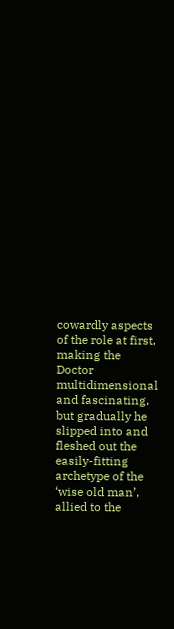cowardly aspects of the role at first, making the Doctor multidimensional and fascinating, but gradually he slipped into and fleshed out the easily-fitting archetype of the ‘wise old man’, allied to the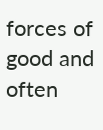forces of good and often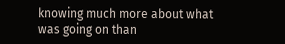knowing much more about what was going on than